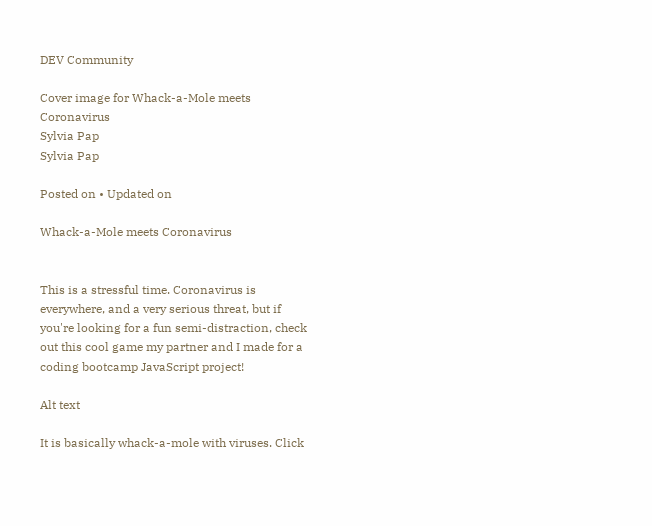DEV Community

Cover image for Whack-a-Mole meets Coronavirus
Sylvia Pap
Sylvia Pap

Posted on • Updated on

Whack-a-Mole meets Coronavirus


This is a stressful time. Coronavirus is everywhere, and a very serious threat, but if you're looking for a fun semi-distraction, check out this cool game my partner and I made for a coding bootcamp JavaScript project!

Alt text

It is basically whack-a-mole with viruses. Click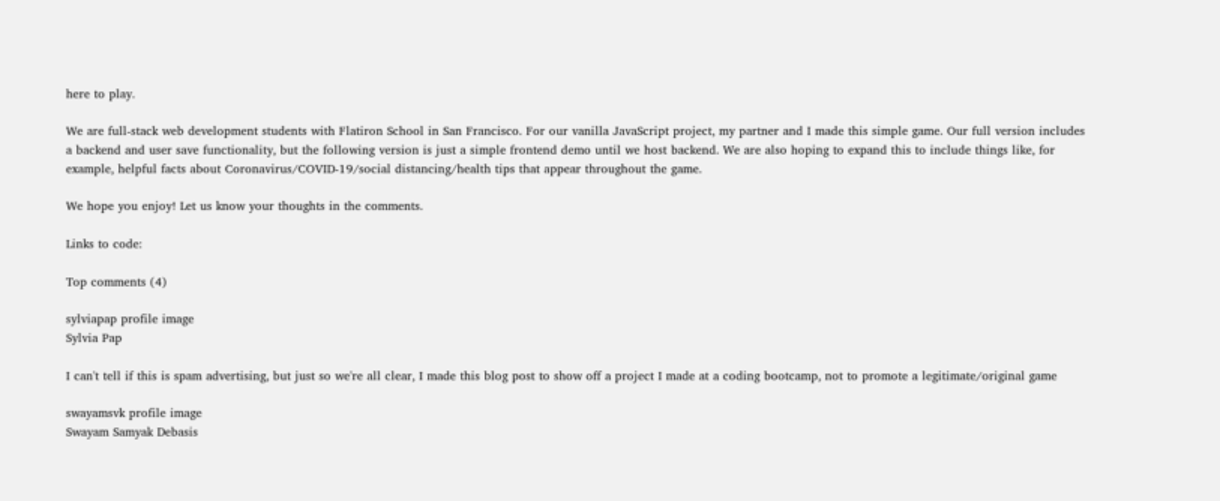here to play.

We are full-stack web development students with Flatiron School in San Francisco. For our vanilla JavaScript project, my partner and I made this simple game. Our full version includes a backend and user save functionality, but the following version is just a simple frontend demo until we host backend. We are also hoping to expand this to include things like, for example, helpful facts about Coronavirus/COVID-19/social distancing/health tips that appear throughout the game.

We hope you enjoy! Let us know your thoughts in the comments.

Links to code:

Top comments (4)

sylviapap profile image
Sylvia Pap

I can't tell if this is spam advertising, but just so we're all clear, I made this blog post to show off a project I made at a coding bootcamp, not to promote a legitimate/original game

swayamsvk profile image
Swayam Samyak Debasis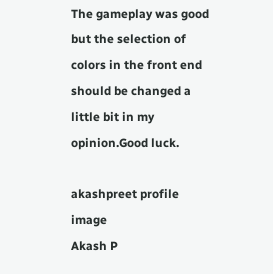The gameplay was good but the selection of colors in the front end should be changed a little bit in my opinion.Good luck.

akashpreet profile image
Akash P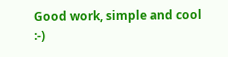Good work, simple and cool :-)